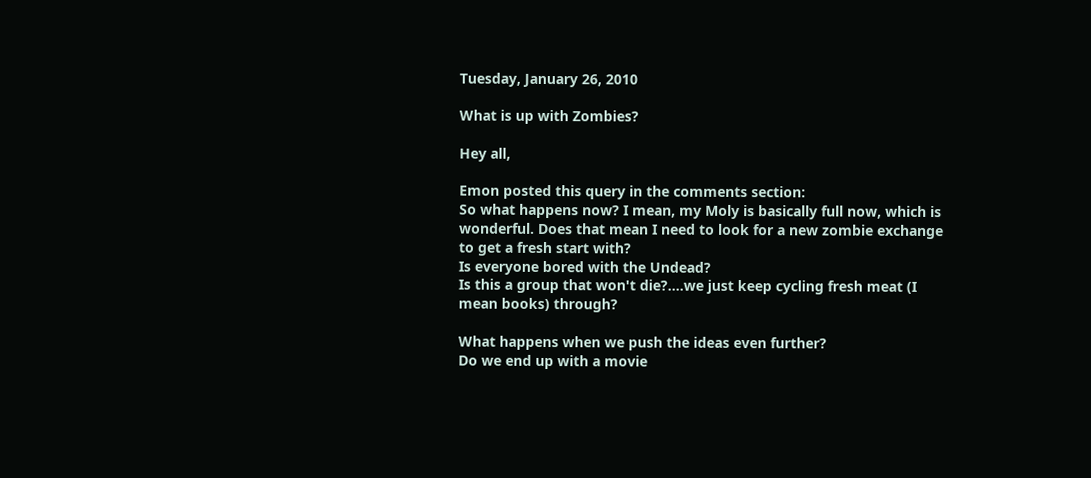Tuesday, January 26, 2010

What is up with Zombies?

Hey all,

Emon posted this query in the comments section:
So what happens now? I mean, my Moly is basically full now, which is wonderful. Does that mean I need to look for a new zombie exchange to get a fresh start with?
Is everyone bored with the Undead?
Is this a group that won't die?....we just keep cycling fresh meat (I mean books) through?

What happens when we push the ideas even further?
Do we end up with a movie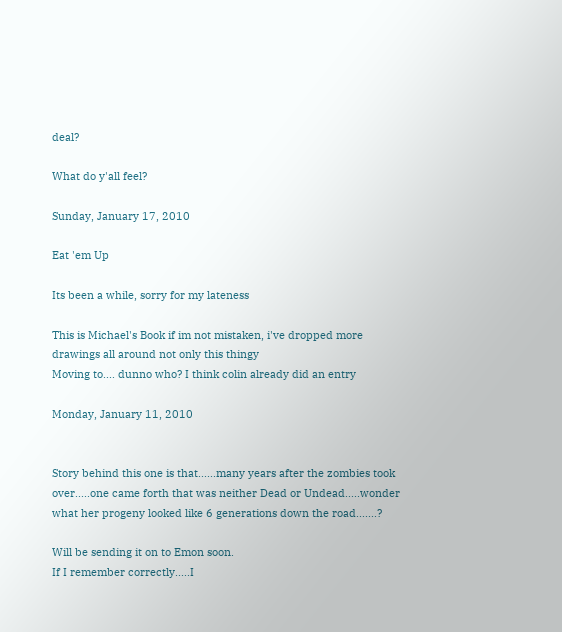deal?

What do y'all feel?

Sunday, January 17, 2010

Eat 'em Up

Its been a while, sorry for my lateness

This is Michael's Book if im not mistaken, i've dropped more drawings all around not only this thingy
Moving to.... dunno who? I think colin already did an entry

Monday, January 11, 2010


Story behind this one is that......many years after the zombies took over.....one came forth that was neither Dead or Undead.....wonder what her progeny looked like 6 generations down the road.......?

Will be sending it on to Emon soon.
If I remember correctly.....I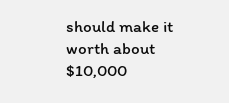should make it worth about $10,000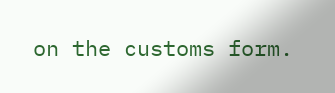on the customs form.